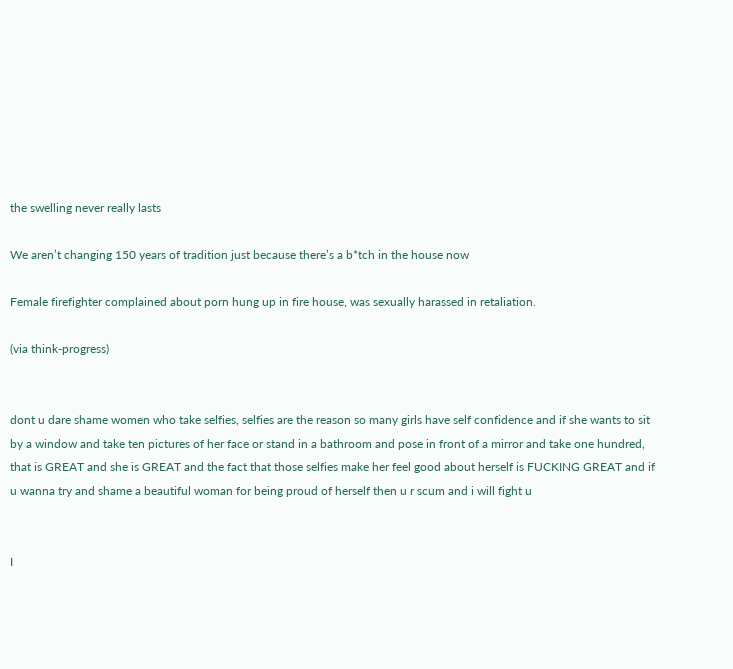the swelling never really lasts

We aren’t changing 150 years of tradition just because there’s a b*tch in the house now

Female firefighter complained about porn hung up in fire house, was sexually harassed in retaliation.

(via think-progress)


dont u dare shame women who take selfies, selfies are the reason so many girls have self confidence and if she wants to sit by a window and take ten pictures of her face or stand in a bathroom and pose in front of a mirror and take one hundred, that is GREAT and she is GREAT and the fact that those selfies make her feel good about herself is FUCKING GREAT and if u wanna try and shame a beautiful woman for being proud of herself then u r scum and i will fight u


I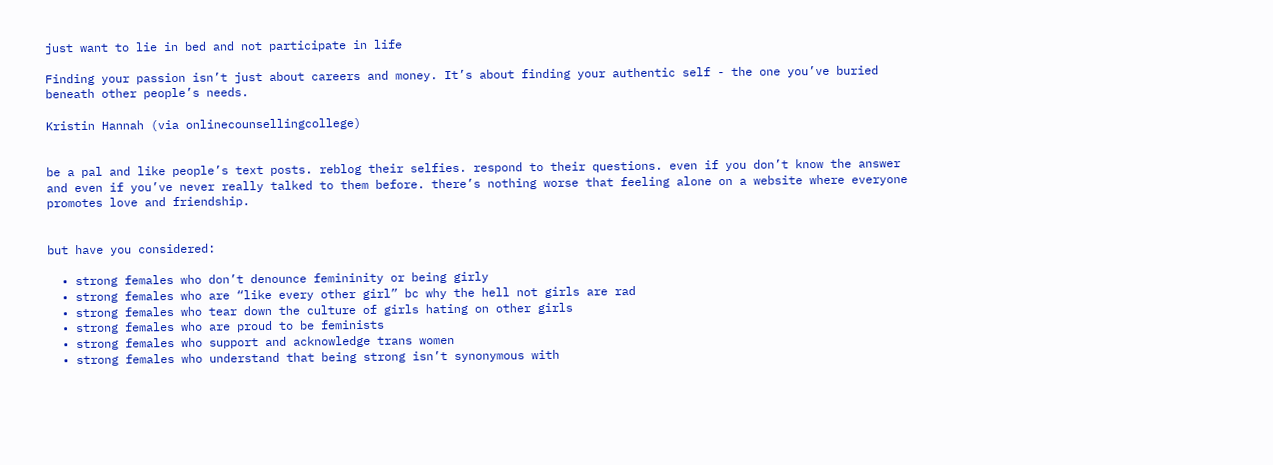just want to lie in bed and not participate in life

Finding your passion isn’t just about careers and money. It’s about finding your authentic self - the one you’ve buried beneath other people’s needs.

Kristin Hannah (via onlinecounsellingcollege)


be a pal and like people’s text posts. reblog their selfies. respond to their questions. even if you don’t know the answer and even if you’ve never really talked to them before. there’s nothing worse that feeling alone on a website where everyone promotes love and friendship.


but have you considered:

  • strong females who don’t denounce femininity or being girly
  • strong females who are “like every other girl” bc why the hell not girls are rad
  • strong females who tear down the culture of girls hating on other girls
  • strong females who are proud to be feminists
  • strong females who support and acknowledge trans women
  • strong females who understand that being strong isn’t synonymous with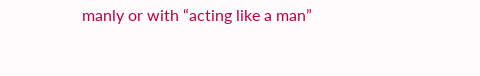manly or with “acting like a man”